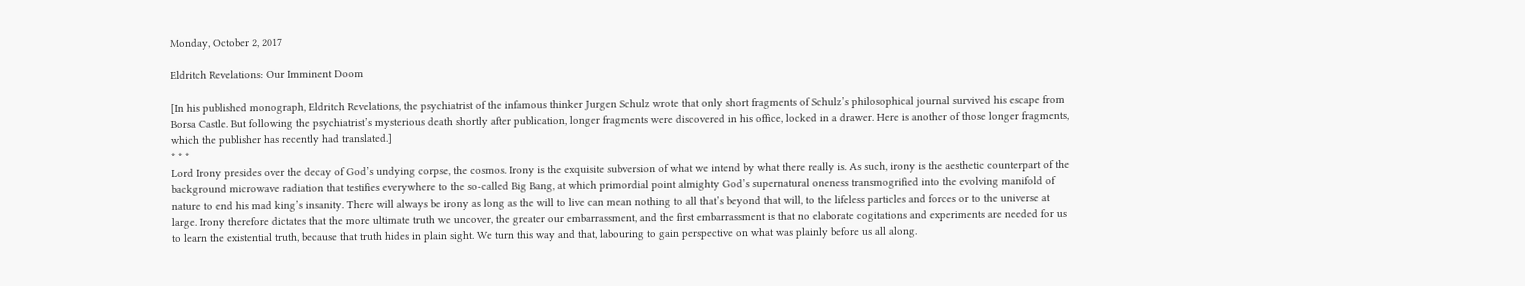Monday, October 2, 2017

Eldritch Revelations: Our Imminent Doom

[In his published monograph, Eldritch Revelations, the psychiatrist of the infamous thinker Jurgen Schulz wrote that only short fragments of Schulz’s philosophical journal survived his escape from Borsa Castle. But following the psychiatrist’s mysterious death shortly after publication, longer fragments were discovered in his office, locked in a drawer. Here is another of those longer fragments, which the publisher has recently had translated.]
* * *
Lord Irony presides over the decay of God’s undying corpse, the cosmos. Irony is the exquisite subversion of what we intend by what there really is. As such, irony is the aesthetic counterpart of the background microwave radiation that testifies everywhere to the so-called Big Bang, at which primordial point almighty God’s supernatural oneness transmogrified into the evolving manifold of nature to end his mad king’s insanity. There will always be irony as long as the will to live can mean nothing to all that’s beyond that will, to the lifeless particles and forces or to the universe at large. Irony therefore dictates that the more ultimate truth we uncover, the greater our embarrassment, and the first embarrassment is that no elaborate cogitations and experiments are needed for us to learn the existential truth, because that truth hides in plain sight. We turn this way and that, labouring to gain perspective on what was plainly before us all along.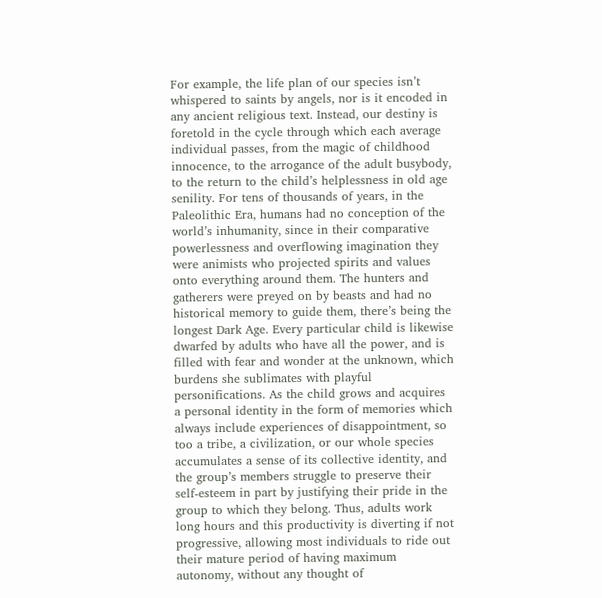For example, the life plan of our species isn’t whispered to saints by angels, nor is it encoded in any ancient religious text. Instead, our destiny is foretold in the cycle through which each average individual passes, from the magic of childhood innocence, to the arrogance of the adult busybody, to the return to the child’s helplessness in old age senility. For tens of thousands of years, in the Paleolithic Era, humans had no conception of the world’s inhumanity, since in their comparative powerlessness and overflowing imagination they were animists who projected spirits and values onto everything around them. The hunters and gatherers were preyed on by beasts and had no historical memory to guide them, there’s being the longest Dark Age. Every particular child is likewise dwarfed by adults who have all the power, and is filled with fear and wonder at the unknown, which burdens she sublimates with playful personifications. As the child grows and acquires a personal identity in the form of memories which always include experiences of disappointment, so too a tribe, a civilization, or our whole species accumulates a sense of its collective identity, and the group’s members struggle to preserve their self-esteem in part by justifying their pride in the group to which they belong. Thus, adults work long hours and this productivity is diverting if not progressive, allowing most individuals to ride out their mature period of having maximum autonomy, without any thought of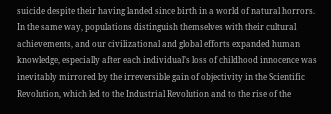suicide despite their having landed since birth in a world of natural horrors. In the same way, populations distinguish themselves with their cultural achievements, and our civilizational and global efforts expanded human knowledge, especially after each individual’s loss of childhood innocence was inevitably mirrored by the irreversible gain of objectivity in the Scientific Revolution, which led to the Industrial Revolution and to the rise of the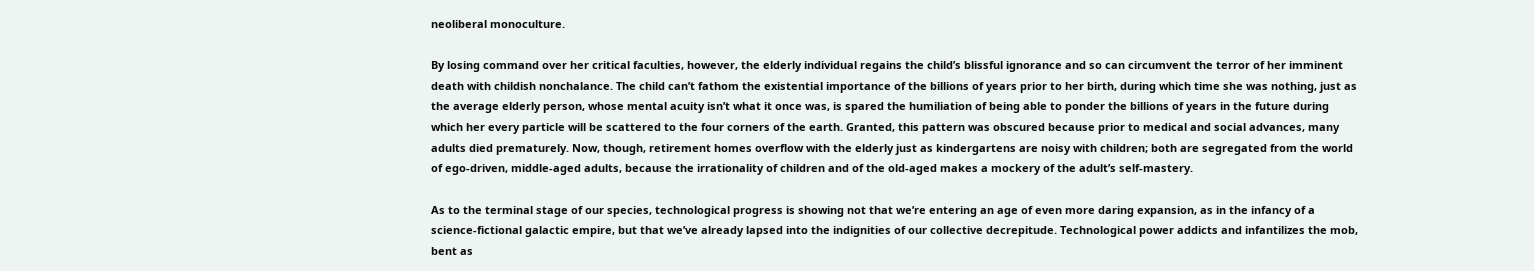neoliberal monoculture.

By losing command over her critical faculties, however, the elderly individual regains the child’s blissful ignorance and so can circumvent the terror of her imminent death with childish nonchalance. The child can’t fathom the existential importance of the billions of years prior to her birth, during which time she was nothing, just as the average elderly person, whose mental acuity isn’t what it once was, is spared the humiliation of being able to ponder the billions of years in the future during which her every particle will be scattered to the four corners of the earth. Granted, this pattern was obscured because prior to medical and social advances, many adults died prematurely. Now, though, retirement homes overflow with the elderly just as kindergartens are noisy with children; both are segregated from the world of ego-driven, middle-aged adults, because the irrationality of children and of the old-aged makes a mockery of the adult’s self-mastery.

As to the terminal stage of our species, technological progress is showing not that we’re entering an age of even more daring expansion, as in the infancy of a science-fictional galactic empire, but that we’ve already lapsed into the indignities of our collective decrepitude. Technological power addicts and infantilizes the mob, bent as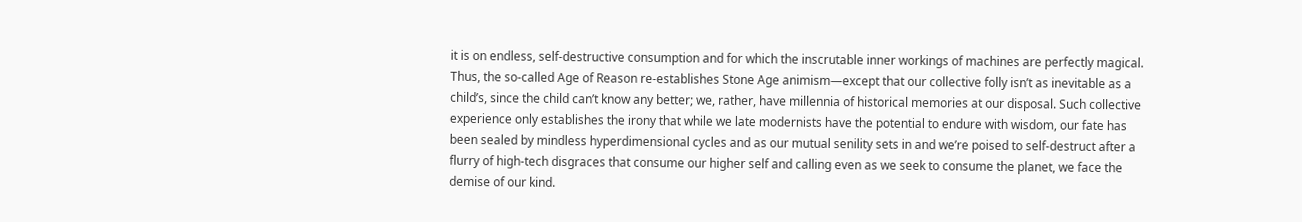it is on endless, self-destructive consumption and for which the inscrutable inner workings of machines are perfectly magical. Thus, the so-called Age of Reason re-establishes Stone Age animism—except that our collective folly isn’t as inevitable as a child’s, since the child can’t know any better; we, rather, have millennia of historical memories at our disposal. Such collective experience only establishes the irony that while we late modernists have the potential to endure with wisdom, our fate has been sealed by mindless hyperdimensional cycles and as our mutual senility sets in and we’re poised to self-destruct after a flurry of high-tech disgraces that consume our higher self and calling even as we seek to consume the planet, we face the demise of our kind.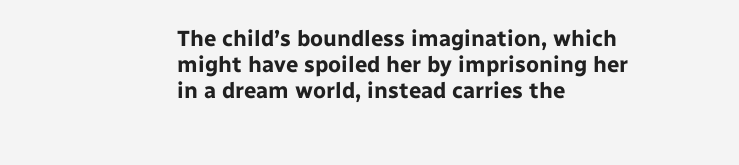The child’s boundless imagination, which might have spoiled her by imprisoning her in a dream world, instead carries the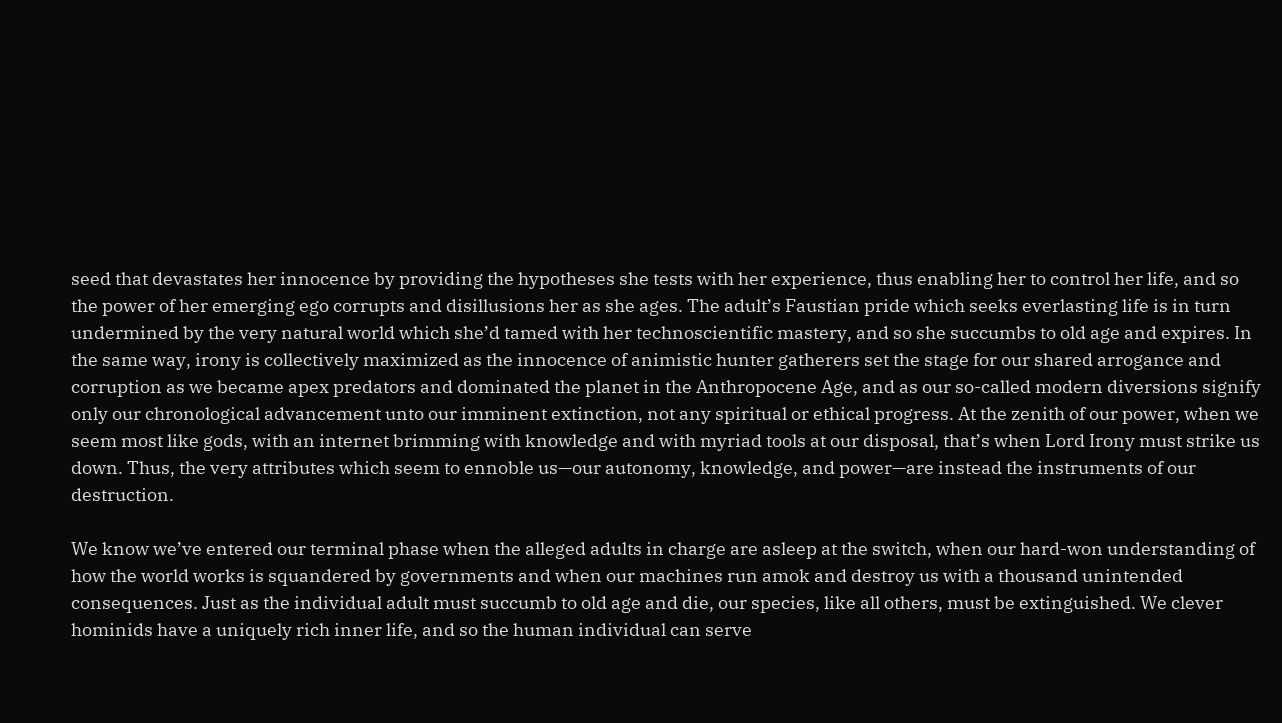seed that devastates her innocence by providing the hypotheses she tests with her experience, thus enabling her to control her life, and so the power of her emerging ego corrupts and disillusions her as she ages. The adult’s Faustian pride which seeks everlasting life is in turn undermined by the very natural world which she’d tamed with her technoscientific mastery, and so she succumbs to old age and expires. In the same way, irony is collectively maximized as the innocence of animistic hunter gatherers set the stage for our shared arrogance and corruption as we became apex predators and dominated the planet in the Anthropocene Age, and as our so-called modern diversions signify only our chronological advancement unto our imminent extinction, not any spiritual or ethical progress. At the zenith of our power, when we seem most like gods, with an internet brimming with knowledge and with myriad tools at our disposal, that’s when Lord Irony must strike us down. Thus, the very attributes which seem to ennoble us—our autonomy, knowledge, and power—are instead the instruments of our destruction.

We know we’ve entered our terminal phase when the alleged adults in charge are asleep at the switch, when our hard-won understanding of how the world works is squandered by governments and when our machines run amok and destroy us with a thousand unintended consequences. Just as the individual adult must succumb to old age and die, our species, like all others, must be extinguished. We clever hominids have a uniquely rich inner life, and so the human individual can serve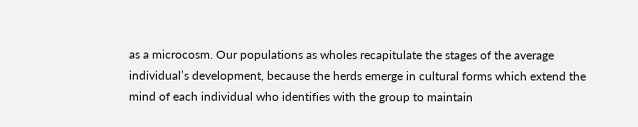as a microcosm. Our populations as wholes recapitulate the stages of the average individual’s development, because the herds emerge in cultural forms which extend the mind of each individual who identifies with the group to maintain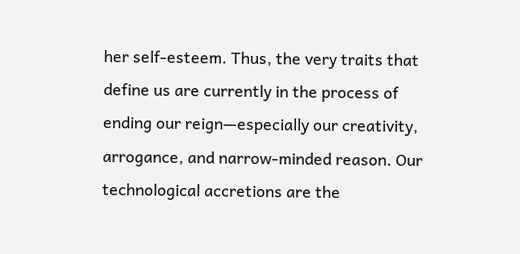her self-esteem. Thus, the very traits that define us are currently in the process of ending our reign—especially our creativity, arrogance, and narrow-minded reason. Our technological accretions are the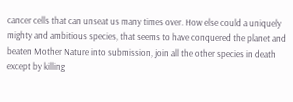cancer cells that can unseat us many times over. How else could a uniquely mighty and ambitious species, that seems to have conquered the planet and beaten Mother Nature into submission, join all the other species in death except by killing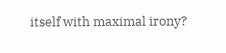itself with maximal irony?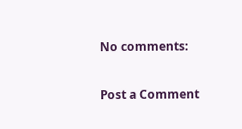No comments:

Post a Comment